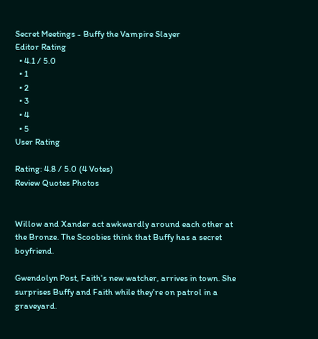Secret Meetings - Buffy the Vampire Slayer
Editor Rating
  • 4.1 / 5.0
  • 1
  • 2
  • 3
  • 4
  • 5
User Rating

Rating: 4.8 / 5.0 (4 Votes)
Review Quotes Photos


Willow and Xander act awkwardly around each other at the Bronze. The Scoobies think that Buffy has a secret boyfriend.

Gwendolyn Post, Faith's new watcher, arrives in town. She surprises Buffy and Faith while they're on patrol in a graveyard.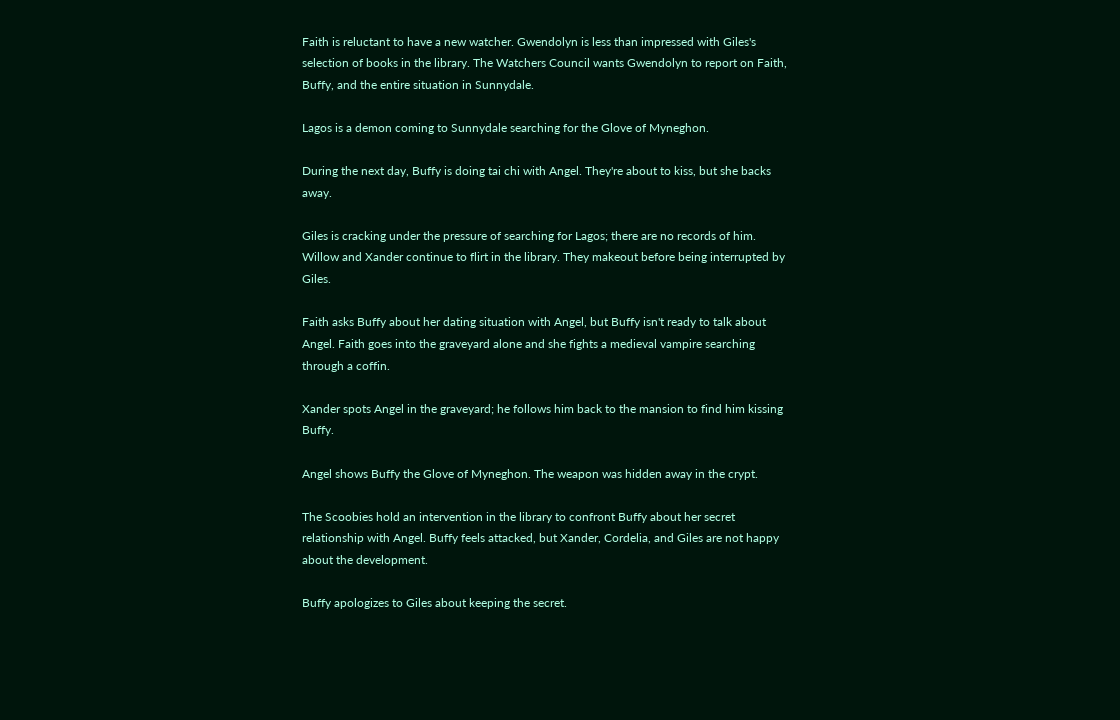Faith is reluctant to have a new watcher. Gwendolyn is less than impressed with Giles's selection of books in the library. The Watchers Council wants Gwendolyn to report on Faith, Buffy, and the entire situation in Sunnydale.

Lagos is a demon coming to Sunnydale searching for the Glove of Myneghon.

During the next day, Buffy is doing tai chi with Angel. They're about to kiss, but she backs away.

Giles is cracking under the pressure of searching for Lagos; there are no records of him. Willow and Xander continue to flirt in the library. They makeout before being interrupted by Giles.

Faith asks Buffy about her dating situation with Angel, but Buffy isn't ready to talk about Angel. Faith goes into the graveyard alone and she fights a medieval vampire searching through a coffin.

Xander spots Angel in the graveyard; he follows him back to the mansion to find him kissing Buffy.

Angel shows Buffy the Glove of Myneghon. The weapon was hidden away in the crypt.

The Scoobies hold an intervention in the library to confront Buffy about her secret relationship with Angel. Buffy feels attacked, but Xander, Cordelia, and Giles are not happy about the development.

Buffy apologizes to Giles about keeping the secret.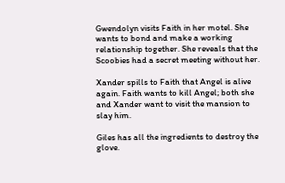Gwendolyn visits Faith in her motel. She wants to bond and make a working relationship together. She reveals that the Scoobies had a secret meeting without her.

Xander spills to Faith that Angel is alive again. Faith wants to kill Angel; both she and Xander want to visit the mansion to slay him.

Giles has all the ingredients to destroy the glove.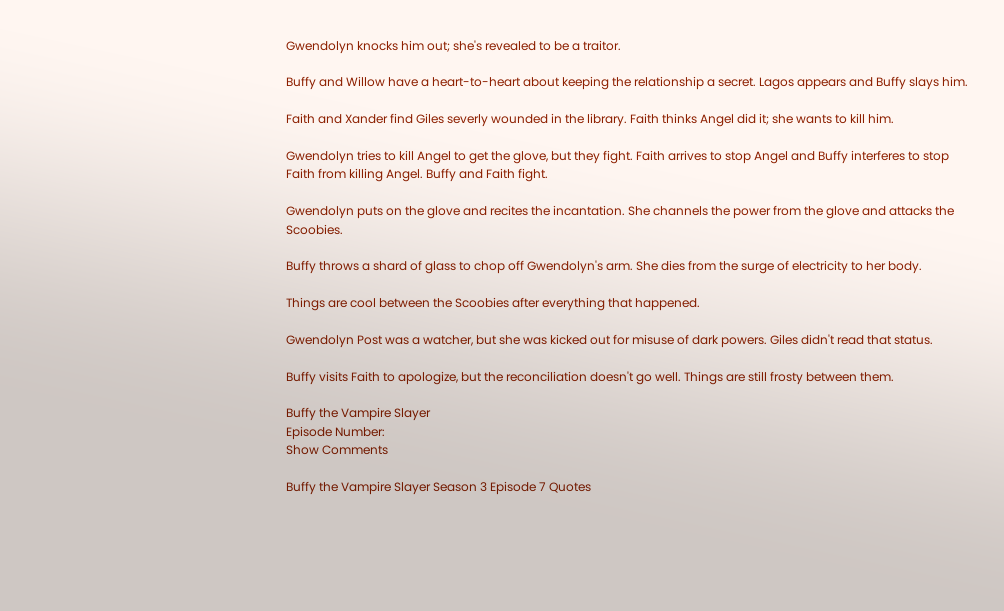Gwendolyn knocks him out; she's revealed to be a traitor.

Buffy and Willow have a heart-to-heart about keeping the relationship a secret. Lagos appears and Buffy slays him.

Faith and Xander find Giles severly wounded in the library. Faith thinks Angel did it; she wants to kill him.

Gwendolyn tries to kill Angel to get the glove, but they fight. Faith arrives to stop Angel and Buffy interferes to stop Faith from killing Angel. Buffy and Faith fight.

Gwendolyn puts on the glove and recites the incantation. She channels the power from the glove and attacks the Scoobies.

Buffy throws a shard of glass to chop off Gwendolyn's arm. She dies from the surge of electricity to her body.

Things are cool between the Scoobies after everything that happened.

Gwendolyn Post was a watcher, but she was kicked out for misuse of dark powers. Giles didn't read that status.

Buffy visits Faith to apologize, but the reconciliation doesn't go well. Things are still frosty between them.

Buffy the Vampire Slayer
Episode Number:
Show Comments

Buffy the Vampire Slayer Season 3 Episode 7 Quotes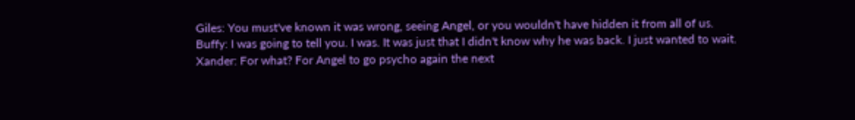Giles: You must've known it was wrong, seeing Angel, or you wouldn't have hidden it from all of us.
Buffy: I was going to tell you. I was. It was just that I didn't know why he was back. I just wanted to wait.
Xander: For what? For Angel to go psycho again the next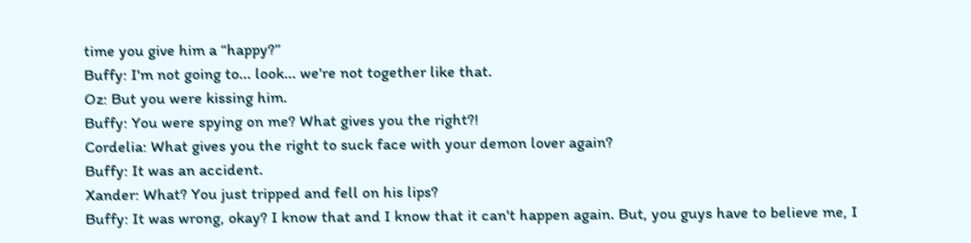time you give him a “happy?”
Buffy: I'm not going to... look... we're not together like that.
Oz: But you were kissing him.
Buffy: You were spying on me? What gives you the right?!
Cordelia: What gives you the right to suck face with your demon lover again?
Buffy: It was an accident.
Xander: What? You just tripped and fell on his lips?
Buffy: It was wrong, okay? I know that and I know that it can't happen again. But, you guys have to believe me, I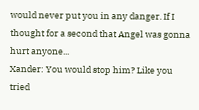would never put you in any danger. If I thought for a second that Angel was gonna hurt anyone...
Xander: You would stop him? Like you tried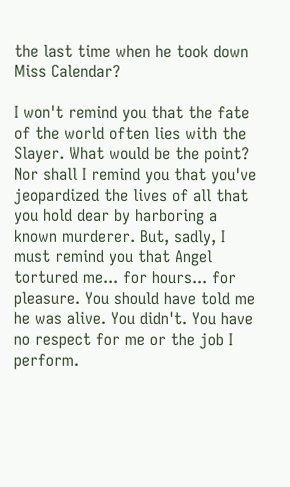the last time when he took down Miss Calendar?

I won't remind you that the fate of the world often lies with the Slayer. What would be the point? Nor shall I remind you that you've jeopardized the lives of all that you hold dear by harboring a known murderer. But, sadly, I must remind you that Angel tortured me... for hours... for pleasure. You should have told me he was alive. You didn't. You have no respect for me or the job I perform.